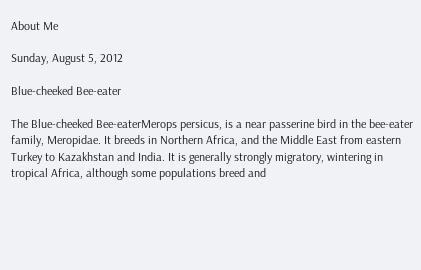About Me

Sunday, August 5, 2012

Blue-cheeked Bee-eater

The Blue-cheeked Bee-eaterMerops persicus, is a near passerine bird in the bee-eater family, Meropidae. It breeds in Northern Africa, and the Middle East from eastern Turkey to Kazakhstan and India. It is generally strongly migratory, wintering in tropical Africa, although some populations breed and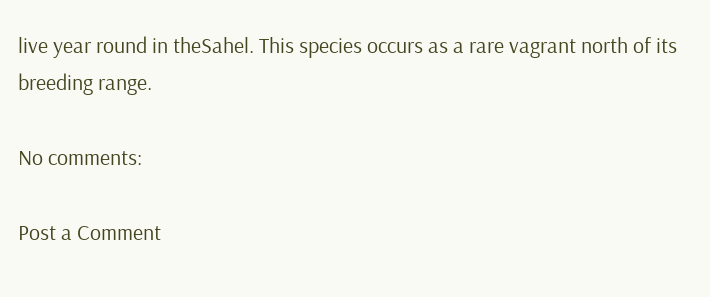live year round in theSahel. This species occurs as a rare vagrant north of its breeding range.

No comments:

Post a Comment